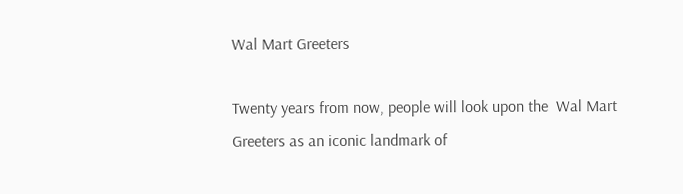Wal Mart Greeters

Twenty years from now, people will look upon the  Wal Mart Greeters as an iconic landmark of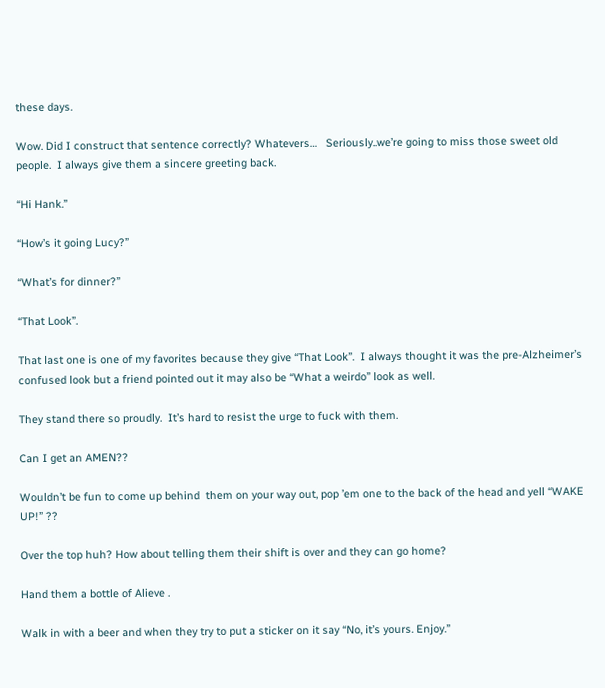these days.

Wow. Did I construct that sentence correctly? Whatevers…   Seriously..we’re going to miss those sweet old people.  I always give them a sincere greeting back.

“Hi Hank.”

“How’s it going Lucy?”

“What’s for dinner?”

“That Look”.

That last one is one of my favorites because they give “That Look”.  I always thought it was the pre-Alzheimer’s confused look but a friend pointed out it may also be “What a weirdo” look as well.

They stand there so proudly.  It’s hard to resist the urge to fuck with them.

Can I get an AMEN??

Wouldn’t be fun to come up behind  them on your way out, pop ’em one to the back of the head and yell “WAKE UP!” ??

Over the top huh? How about telling them their shift is over and they can go home?

Hand them a bottle of Alieve .

Walk in with a beer and when they try to put a sticker on it say “No, it’s yours. Enjoy.”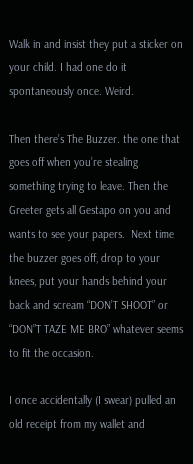Walk in and insist they put a sticker on your child. I had one do it spontaneously once. Weird.

Then there’s The Buzzer. the one that goes off when you’re stealing something trying to leave. Then the Greeter gets all Gestapo on you and wants to see your papers.  Next time the buzzer goes off, drop to your knees, put your hands behind your back and scream “DON’T SHOOT” or “DON”T TAZE ME BRO” whatever seems to fit the occasion.

I once accidentally (I swear) pulled an old receipt from my wallet and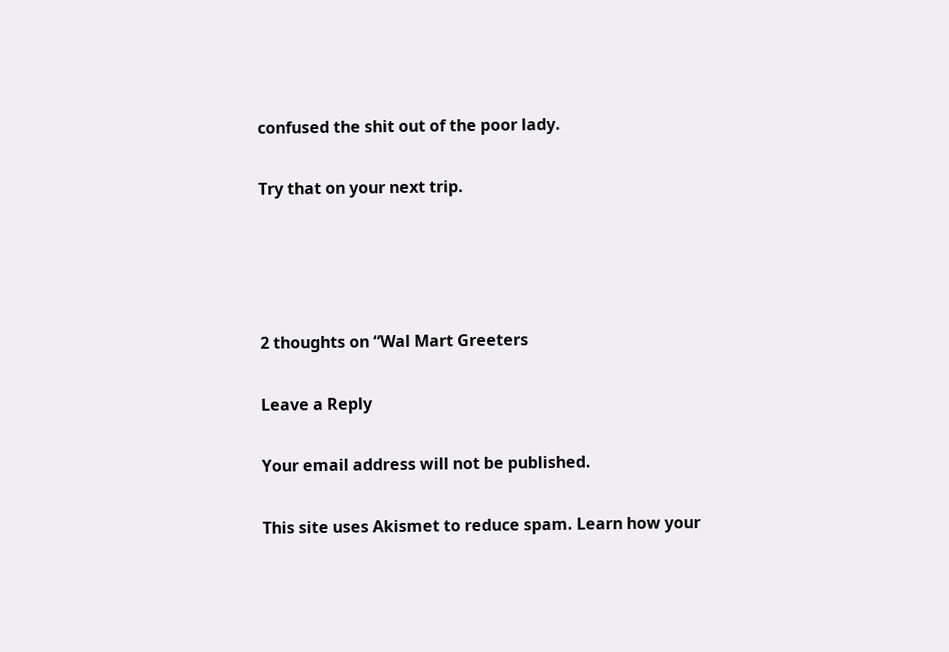confused the shit out of the poor lady.

Try that on your next trip.




2 thoughts on “Wal Mart Greeters

Leave a Reply

Your email address will not be published.

This site uses Akismet to reduce spam. Learn how your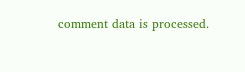comment data is processed.